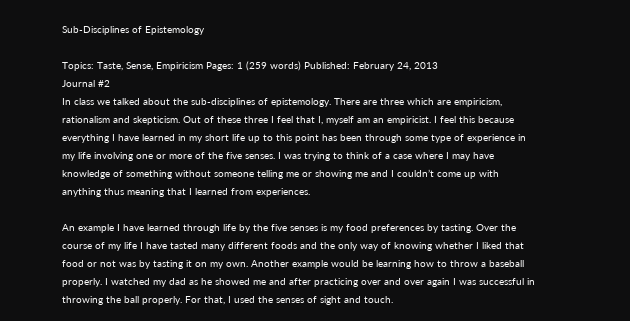Sub-Disciplines of Epistemology

Topics: Taste, Sense, Empiricism Pages: 1 (259 words) Published: February 24, 2013
Journal #2
In class we talked about the sub-disciplines of epistemology. There are three which are empiricism, rationalism and skepticism. Out of these three I feel that I, myself am an empiricist. I feel this because everything I have learned in my short life up to this point has been through some type of experience in my life involving one or more of the five senses. I was trying to think of a case where I may have knowledge of something without someone telling me or showing me and I couldn’t come up with anything thus meaning that I learned from experiences.

An example I have learned through life by the five senses is my food preferences by tasting. Over the course of my life I have tasted many different foods and the only way of knowing whether I liked that food or not was by tasting it on my own. Another example would be learning how to throw a baseball properly. I watched my dad as he showed me and after practicing over and over again I was successful in throwing the ball properly. For that, I used the senses of sight and touch.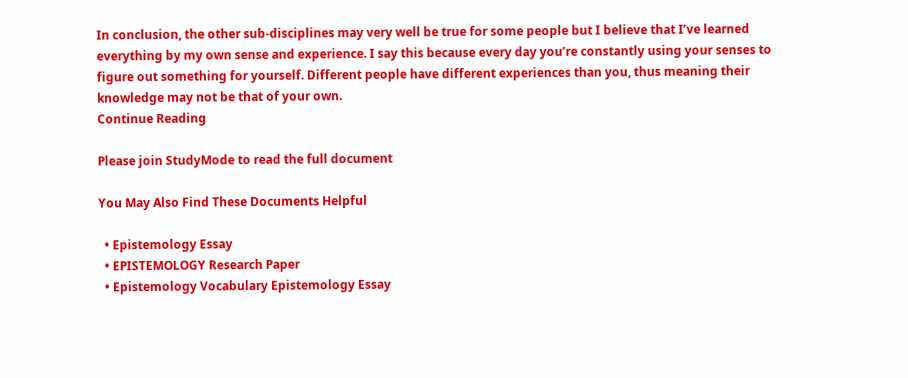In conclusion, the other sub-disciplines may very well be true for some people but I believe that I’ve learned everything by my own sense and experience. I say this because every day you’re constantly using your senses to figure out something for yourself. Different people have different experiences than you, thus meaning their knowledge may not be that of your own.
Continue Reading

Please join StudyMode to read the full document

You May Also Find These Documents Helpful

  • Epistemology Essay
  • EPISTEMOLOGY Research Paper
  • Epistemology Vocabulary Epistemology Essay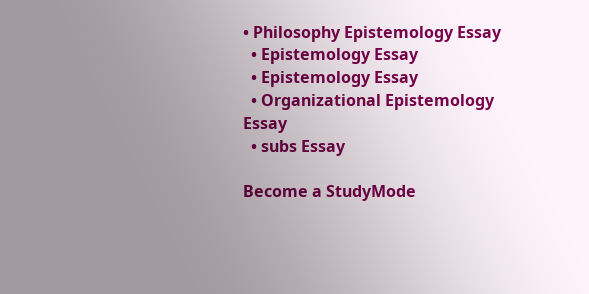• Philosophy Epistemology Essay
  • Epistemology Essay
  • Epistemology Essay
  • Organizational Epistemology Essay
  • subs Essay

Become a StudyMode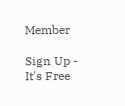Member

Sign Up - It's Free